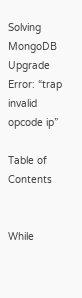Solving MongoDB Upgrade Error: “trap invalid opcode ip”

Table of Contents


While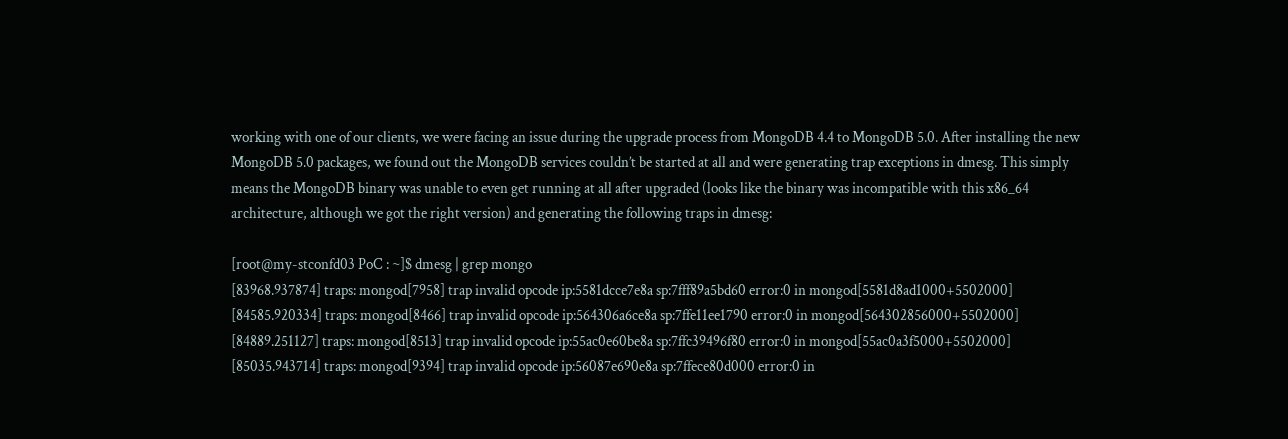working with one of our clients, we were facing an issue during the upgrade process from MongoDB 4.4 to MongoDB 5.0. After installing the new MongoDB 5.0 packages, we found out the MongoDB services couldn’t be started at all and were generating trap exceptions in dmesg. This simply means the MongoDB binary was unable to even get running at all after upgraded (looks like the binary was incompatible with this x86_64 architecture, although we got the right version) and generating the following traps in dmesg:

[root@my-stconfd03 PoC : ~]$ dmesg | grep mongo
[83968.937874] traps: mongod[7958] trap invalid opcode ip:5581dcce7e8a sp:7fff89a5bd60 error:0 in mongod[5581d8ad1000+5502000]
[84585.920334] traps: mongod[8466] trap invalid opcode ip:564306a6ce8a sp:7ffe11ee1790 error:0 in mongod[564302856000+5502000]
[84889.251127] traps: mongod[8513] trap invalid opcode ip:55ac0e60be8a sp:7ffc39496f80 error:0 in mongod[55ac0a3f5000+5502000]
[85035.943714] traps: mongod[9394] trap invalid opcode ip:56087e690e8a sp:7ffece80d000 error:0 in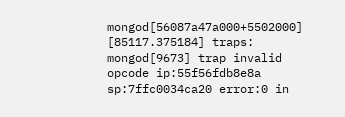mongod[56087a47a000+5502000]
[85117.375184] traps: mongod[9673] trap invalid opcode ip:55f56fdb8e8a sp:7ffc0034ca20 error:0 in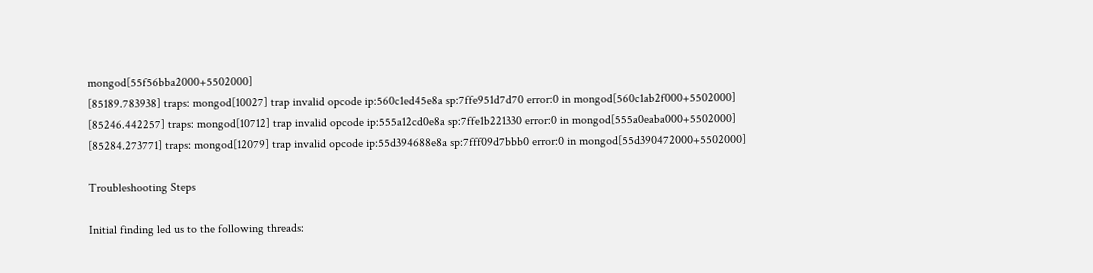mongod[55f56bba2000+5502000]
[85189.783938] traps: mongod[10027] trap invalid opcode ip:560c1ed45e8a sp:7ffe951d7d70 error:0 in mongod[560c1ab2f000+5502000]
[85246.442257] traps: mongod[10712] trap invalid opcode ip:555a12cd0e8a sp:7ffe1b221330 error:0 in mongod[555a0eaba000+5502000]
[85284.273771] traps: mongod[12079] trap invalid opcode ip:55d394688e8a sp:7fff09d7bbb0 error:0 in mongod[55d390472000+5502000]

Troubleshooting Steps

Initial finding led us to the following threads: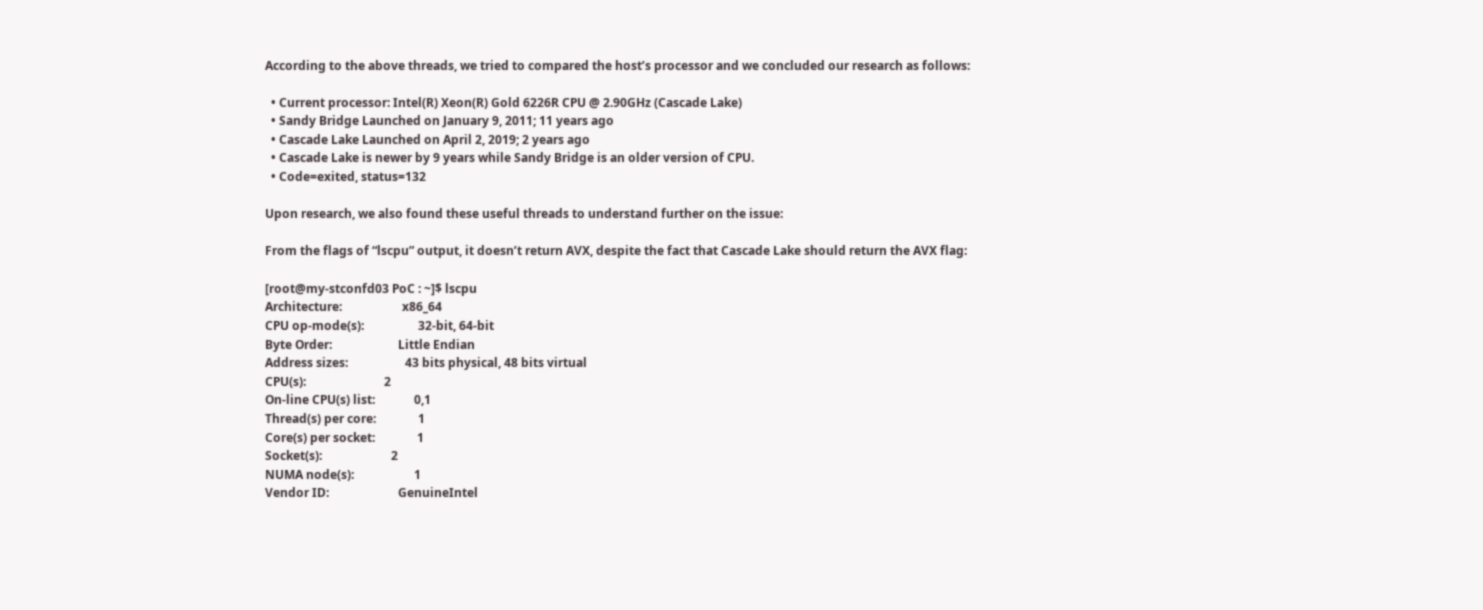According to the above threads, we tried to compared the host’s processor and we concluded our research as follows:

  • Current processor: Intel(R) Xeon(R) Gold 6226R CPU @ 2.90GHz (Cascade Lake)
  • Sandy Bridge Launched on January 9, 2011; 11 years ago
  • Cascade Lake Launched on April 2, 2019; 2 years ago
  • Cascade Lake is newer by 9 years while Sandy Bridge is an older version of CPU.
  • Code=exited, status=132

Upon research, we also found these useful threads to understand further on the issue:

From the flags of “lscpu” output, it doesn’t return AVX, despite the fact that Cascade Lake should return the AVX flag:

[root@my-stconfd03 PoC : ~]$ lscpu
Architecture:                    x86_64
CPU op-mode(s):                  32-bit, 64-bit
Byte Order:                      Little Endian
Address sizes:                   43 bits physical, 48 bits virtual
CPU(s):                          2
On-line CPU(s) list:             0,1
Thread(s) per core:              1
Core(s) per socket:              1
Socket(s):                       2
NUMA node(s):                    1
Vendor ID:                       GenuineIntel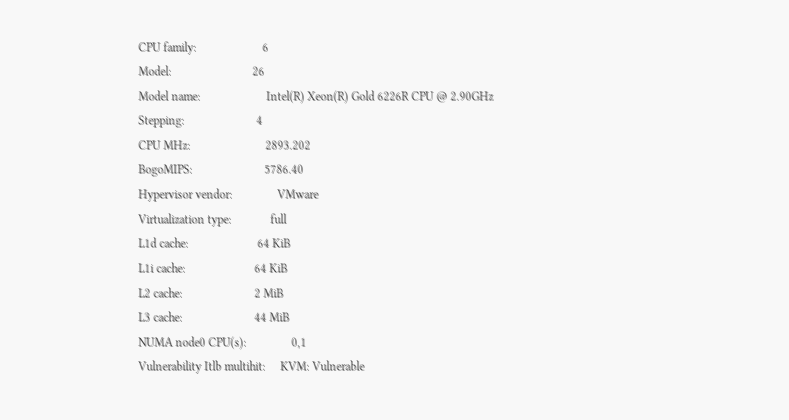CPU family:                      6
Model:                           26
Model name:                      Intel(R) Xeon(R) Gold 6226R CPU @ 2.90GHz
Stepping:                        4
CPU MHz:                         2893.202
BogoMIPS:                        5786.40
Hypervisor vendor:               VMware
Virtualization type:             full
L1d cache:                       64 KiB
L1i cache:                       64 KiB
L2 cache:                        2 MiB
L3 cache:                        44 MiB
NUMA node0 CPU(s):               0,1
Vulnerability Itlb multihit:     KVM: Vulnerable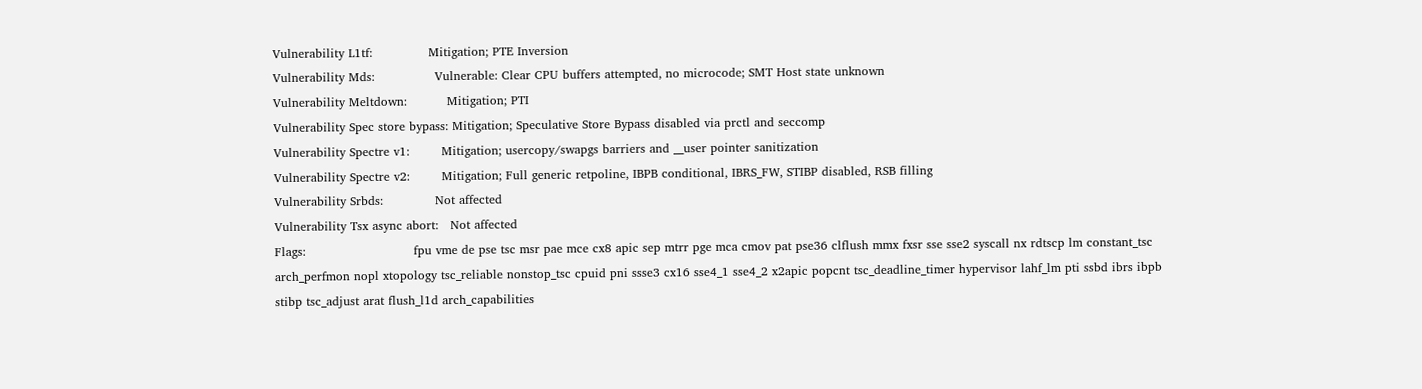Vulnerability L1tf:              Mitigation; PTE Inversion
Vulnerability Mds:               Vulnerable: Clear CPU buffers attempted, no microcode; SMT Host state unknown
Vulnerability Meltdown:          Mitigation; PTI
Vulnerability Spec store bypass: Mitigation; Speculative Store Bypass disabled via prctl and seccomp
Vulnerability Spectre v1:        Mitigation; usercopy/swapgs barriers and __user pointer sanitization
Vulnerability Spectre v2:        Mitigation; Full generic retpoline, IBPB conditional, IBRS_FW, STIBP disabled, RSB filling
Vulnerability Srbds:             Not affected
Vulnerability Tsx async abort:   Not affected
Flags:                           fpu vme de pse tsc msr pae mce cx8 apic sep mtrr pge mca cmov pat pse36 clflush mmx fxsr sse sse2 syscall nx rdtscp lm constant_tsc arch_perfmon nopl xtopology tsc_reliable nonstop_tsc cpuid pni ssse3 cx16 sse4_1 sse4_2 x2apic popcnt tsc_deadline_timer hypervisor lahf_lm pti ssbd ibrs ibpb stibp tsc_adjust arat flush_l1d arch_capabilities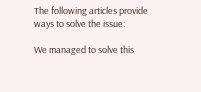The following articles provide ways to solve the issue:

We managed to solve this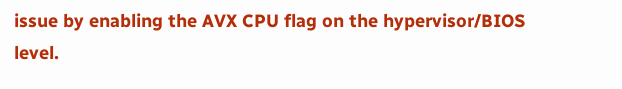issue by enabling the AVX CPU flag on the hypervisor/BIOS level.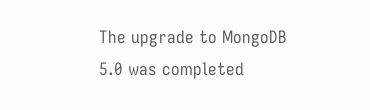The upgrade to MongoDB 5.0 was completed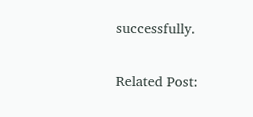successfully.

Related Post: